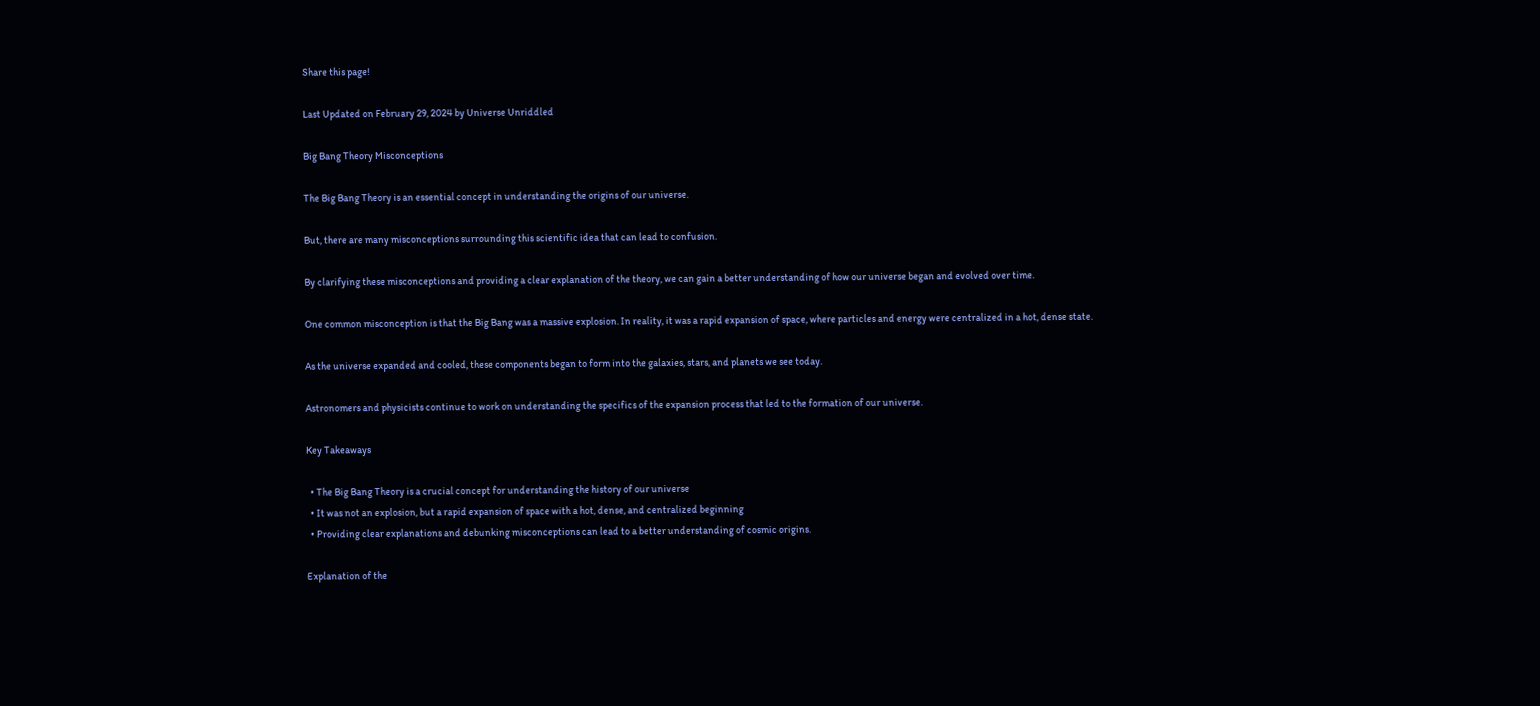Share this page!

Last Updated on February 29, 2024 by Universe Unriddled

Big Bang Theory Misconceptions

The Big Bang Theory is an essential concept in understanding the origins of our universe.

But, there are many misconceptions surrounding this scientific idea that can lead to confusion.

By clarifying these misconceptions and providing a clear explanation of the theory, we can gain a better understanding of how our universe began and evolved over time.

One common misconception is that the Big Bang was a massive explosion. In reality, it was a rapid expansion of space, where particles and energy were centralized in a hot, dense state.

As the universe expanded and cooled, these components began to form into the galaxies, stars, and planets we see today.

Astronomers and physicists continue to work on understanding the specifics of the expansion process that led to the formation of our universe.

Key Takeaways

  • The Big Bang Theory is a crucial concept for understanding the history of our universe
  • It was not an explosion, but a rapid expansion of space with a hot, dense, and centralized beginning
  • Providing clear explanations and debunking misconceptions can lead to a better understanding of cosmic origins.

Explanation of the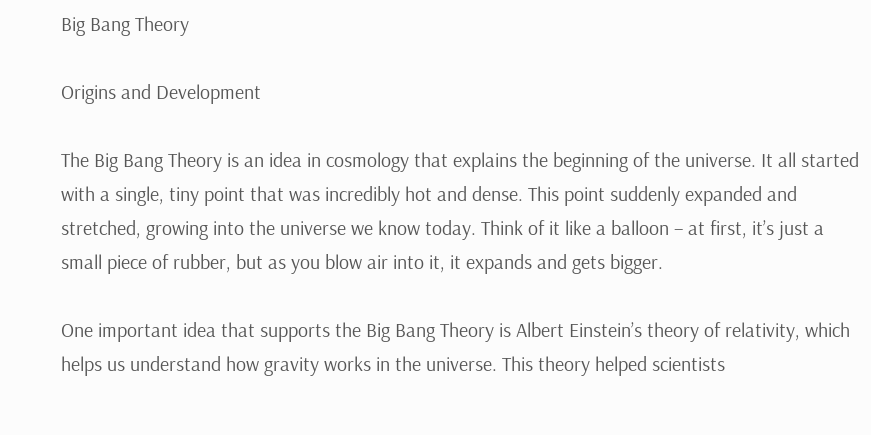Big Bang Theory

Origins and Development

The Big Bang Theory is an idea in cosmology that explains the beginning of the universe. It all started with a single, tiny point that was incredibly hot and dense. This point suddenly expanded and stretched, growing into the universe we know today. Think of it like a balloon – at first, it’s just a small piece of rubber, but as you blow air into it, it expands and gets bigger.

One important idea that supports the Big Bang Theory is Albert Einstein’s theory of relativity, which helps us understand how gravity works in the universe. This theory helped scientists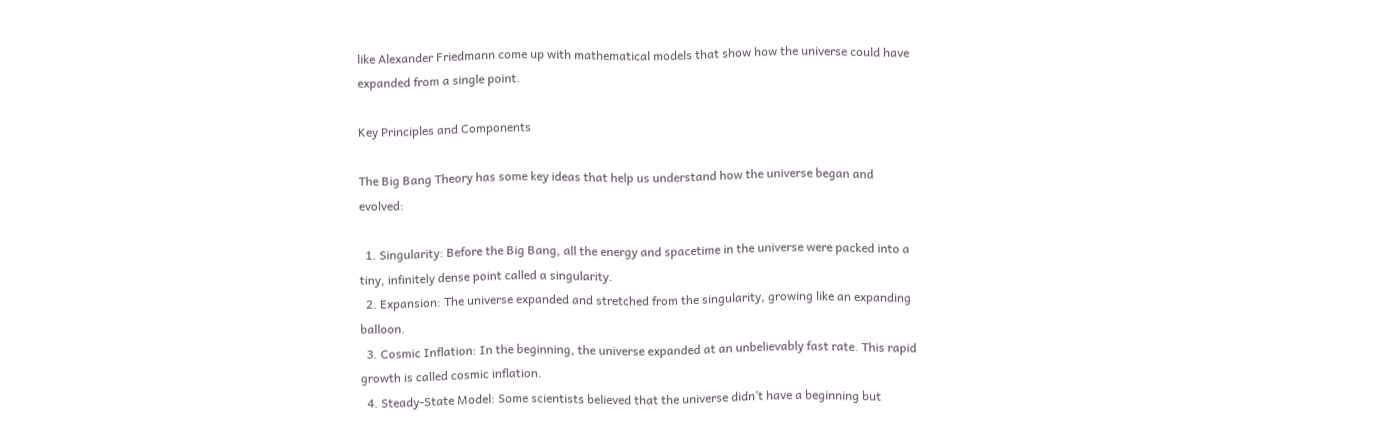like Alexander Friedmann come up with mathematical models that show how the universe could have expanded from a single point.

Key Principles and Components

The Big Bang Theory has some key ideas that help us understand how the universe began and evolved:

  1. Singularity: Before the Big Bang, all the energy and spacetime in the universe were packed into a tiny, infinitely dense point called a singularity.
  2. Expansion: The universe expanded and stretched from the singularity, growing like an expanding balloon.
  3. Cosmic Inflation: In the beginning, the universe expanded at an unbelievably fast rate. This rapid growth is called cosmic inflation.
  4. Steady-State Model: Some scientists believed that the universe didn’t have a beginning but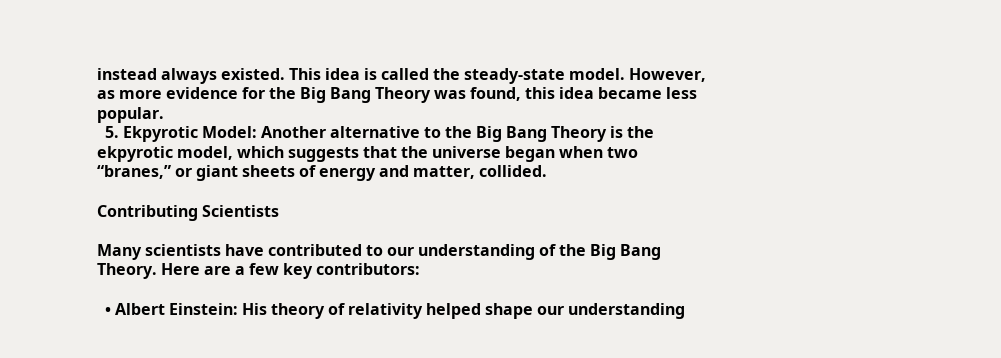instead always existed. This idea is called the steady-state model. However, as more evidence for the Big Bang Theory was found, this idea became less popular.
  5. Ekpyrotic Model: Another alternative to the Big Bang Theory is the ekpyrotic model, which suggests that the universe began when two “branes,” or giant sheets of energy and matter, collided.

Contributing Scientists

Many scientists have contributed to our understanding of the Big Bang Theory. Here are a few key contributors:

  • Albert Einstein: His theory of relativity helped shape our understanding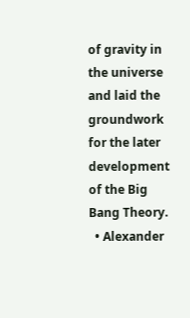of gravity in the universe and laid the groundwork for the later development of the Big Bang Theory.
  • Alexander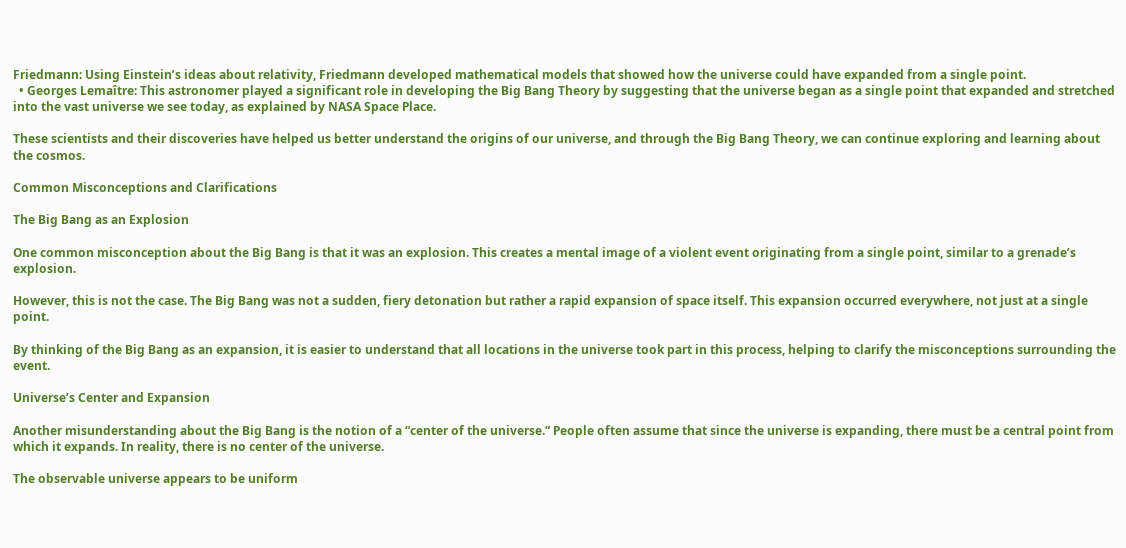Friedmann: Using Einstein’s ideas about relativity, Friedmann developed mathematical models that showed how the universe could have expanded from a single point.
  • Georges Lemaître: This astronomer played a significant role in developing the Big Bang Theory by suggesting that the universe began as a single point that expanded and stretched into the vast universe we see today, as explained by NASA Space Place.

These scientists and their discoveries have helped us better understand the origins of our universe, and through the Big Bang Theory, we can continue exploring and learning about the cosmos.

Common Misconceptions and Clarifications

The Big Bang as an Explosion

One common misconception about the Big Bang is that it was an explosion. This creates a mental image of a violent event originating from a single point, similar to a grenade’s explosion.

However, this is not the case. The Big Bang was not a sudden, fiery detonation but rather a rapid expansion of space itself. This expansion occurred everywhere, not just at a single point.

By thinking of the Big Bang as an expansion, it is easier to understand that all locations in the universe took part in this process, helping to clarify the misconceptions surrounding the event.

Universe’s Center and Expansion

Another misunderstanding about the Big Bang is the notion of a “center of the universe.” People often assume that since the universe is expanding, there must be a central point from which it expands. In reality, there is no center of the universe.

The observable universe appears to be uniform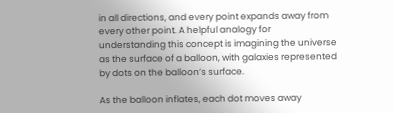in all directions, and every point expands away from every other point. A helpful analogy for understanding this concept is imagining the universe as the surface of a balloon, with galaxies represented by dots on the balloon’s surface.

As the balloon inflates, each dot moves away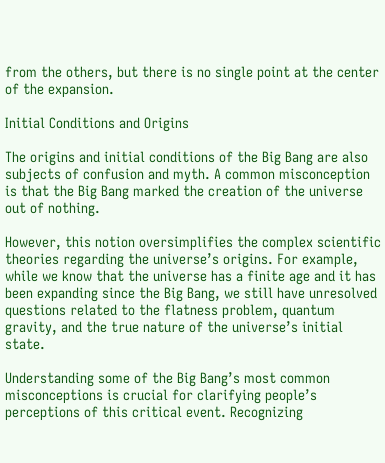from the others, but there is no single point at the center of the expansion.

Initial Conditions and Origins

The origins and initial conditions of the Big Bang are also subjects of confusion and myth. A common misconception is that the Big Bang marked the creation of the universe out of nothing.

However, this notion oversimplifies the complex scientific theories regarding the universe’s origins. For example, while we know that the universe has a finite age and it has been expanding since the Big Bang, we still have unresolved questions related to the flatness problem, quantum gravity, and the true nature of the universe’s initial state.

Understanding some of the Big Bang’s most common misconceptions is crucial for clarifying people’s perceptions of this critical event. Recognizing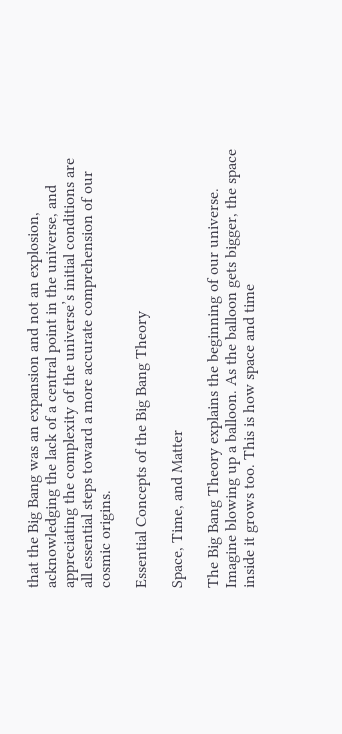that the Big Bang was an expansion and not an explosion, acknowledging the lack of a central point in the universe, and appreciating the complexity of the universe’s initial conditions are all essential steps toward a more accurate comprehension of our cosmic origins.

Essential Concepts of the Big Bang Theory

Space, Time, and Matter

The Big Bang Theory explains the beginning of our universe. Imagine blowing up a balloon. As the balloon gets bigger, the space inside it grows too. This is how space and time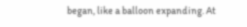began, like a balloon expanding. At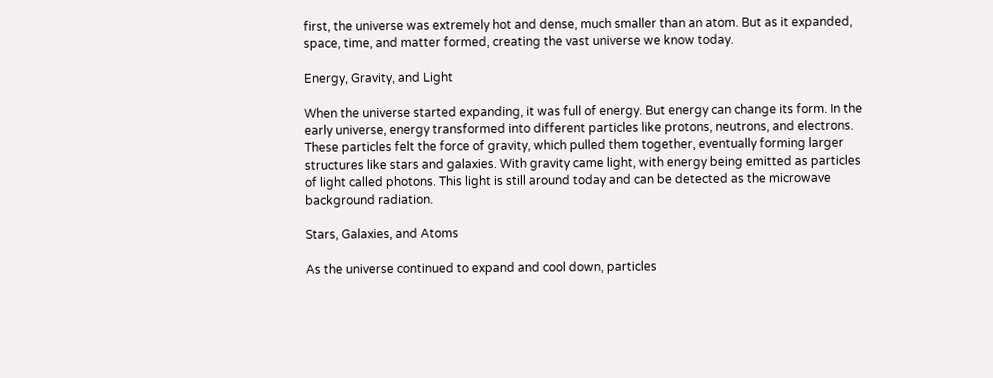first, the universe was extremely hot and dense, much smaller than an atom. But as it expanded, space, time, and matter formed, creating the vast universe we know today.

Energy, Gravity, and Light

When the universe started expanding, it was full of energy. But energy can change its form. In the early universe, energy transformed into different particles like protons, neutrons, and electrons. These particles felt the force of gravity, which pulled them together, eventually forming larger structures like stars and galaxies. With gravity came light, with energy being emitted as particles of light called photons. This light is still around today and can be detected as the microwave background radiation.

Stars, Galaxies, and Atoms

As the universe continued to expand and cool down, particles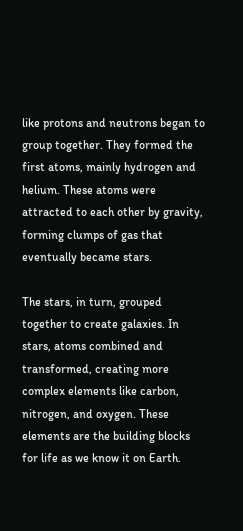like protons and neutrons began to group together. They formed the first atoms, mainly hydrogen and helium. These atoms were attracted to each other by gravity, forming clumps of gas that eventually became stars.

The stars, in turn, grouped together to create galaxies. In stars, atoms combined and transformed, creating more complex elements like carbon, nitrogen, and oxygen. These elements are the building blocks for life as we know it on Earth.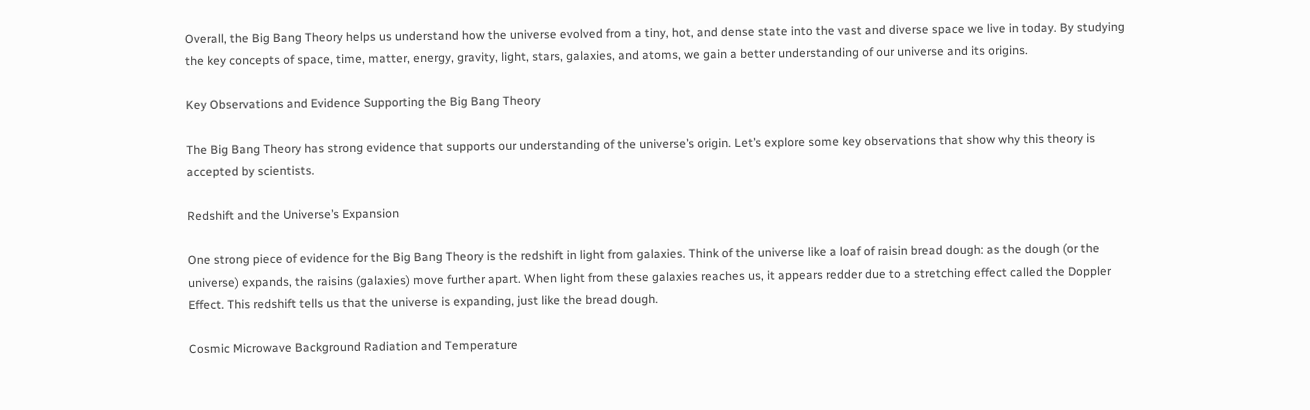Overall, the Big Bang Theory helps us understand how the universe evolved from a tiny, hot, and dense state into the vast and diverse space we live in today. By studying the key concepts of space, time, matter, energy, gravity, light, stars, galaxies, and atoms, we gain a better understanding of our universe and its origins.

Key Observations and Evidence Supporting the Big Bang Theory

The Big Bang Theory has strong evidence that supports our understanding of the universe’s origin. Let’s explore some key observations that show why this theory is accepted by scientists.

Redshift and the Universe’s Expansion

One strong piece of evidence for the Big Bang Theory is the redshift in light from galaxies. Think of the universe like a loaf of raisin bread dough: as the dough (or the universe) expands, the raisins (galaxies) move further apart. When light from these galaxies reaches us, it appears redder due to a stretching effect called the Doppler Effect. This redshift tells us that the universe is expanding, just like the bread dough.

Cosmic Microwave Background Radiation and Temperature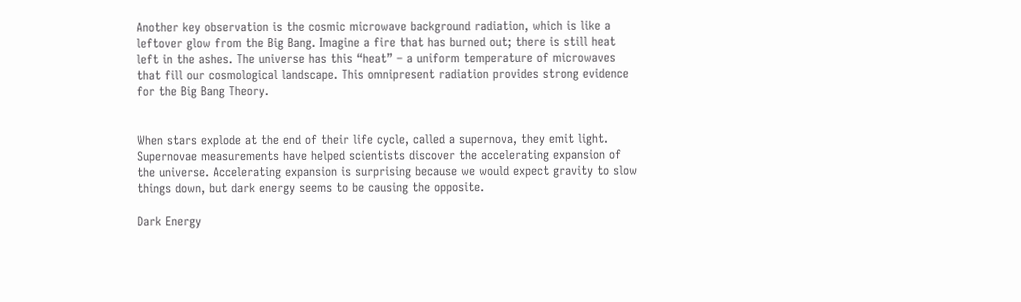Another key observation is the cosmic microwave background radiation, which is like a leftover glow from the Big Bang. Imagine a fire that has burned out; there is still heat left in the ashes. The universe has this “heat” – a uniform temperature of microwaves that fill our cosmological landscape. This omnipresent radiation provides strong evidence for the Big Bang Theory.


When stars explode at the end of their life cycle, called a supernova, they emit light. Supernovae measurements have helped scientists discover the accelerating expansion of the universe. Accelerating expansion is surprising because we would expect gravity to slow things down, but dark energy seems to be causing the opposite.

Dark Energy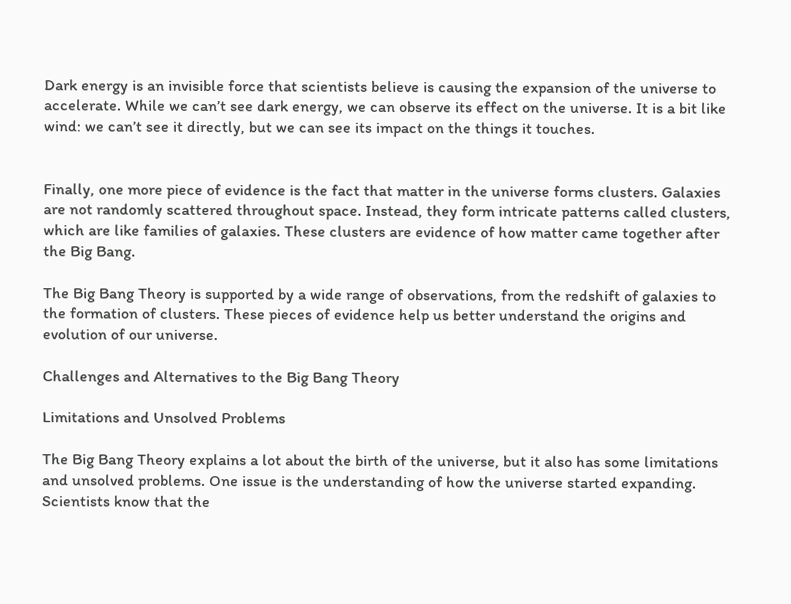Dark energy is an invisible force that scientists believe is causing the expansion of the universe to accelerate. While we can’t see dark energy, we can observe its effect on the universe. It is a bit like wind: we can’t see it directly, but we can see its impact on the things it touches.


Finally, one more piece of evidence is the fact that matter in the universe forms clusters. Galaxies are not randomly scattered throughout space. Instead, they form intricate patterns called clusters, which are like families of galaxies. These clusters are evidence of how matter came together after the Big Bang.

The Big Bang Theory is supported by a wide range of observations, from the redshift of galaxies to the formation of clusters. These pieces of evidence help us better understand the origins and evolution of our universe.

Challenges and Alternatives to the Big Bang Theory

Limitations and Unsolved Problems

The Big Bang Theory explains a lot about the birth of the universe, but it also has some limitations and unsolved problems. One issue is the understanding of how the universe started expanding. Scientists know that the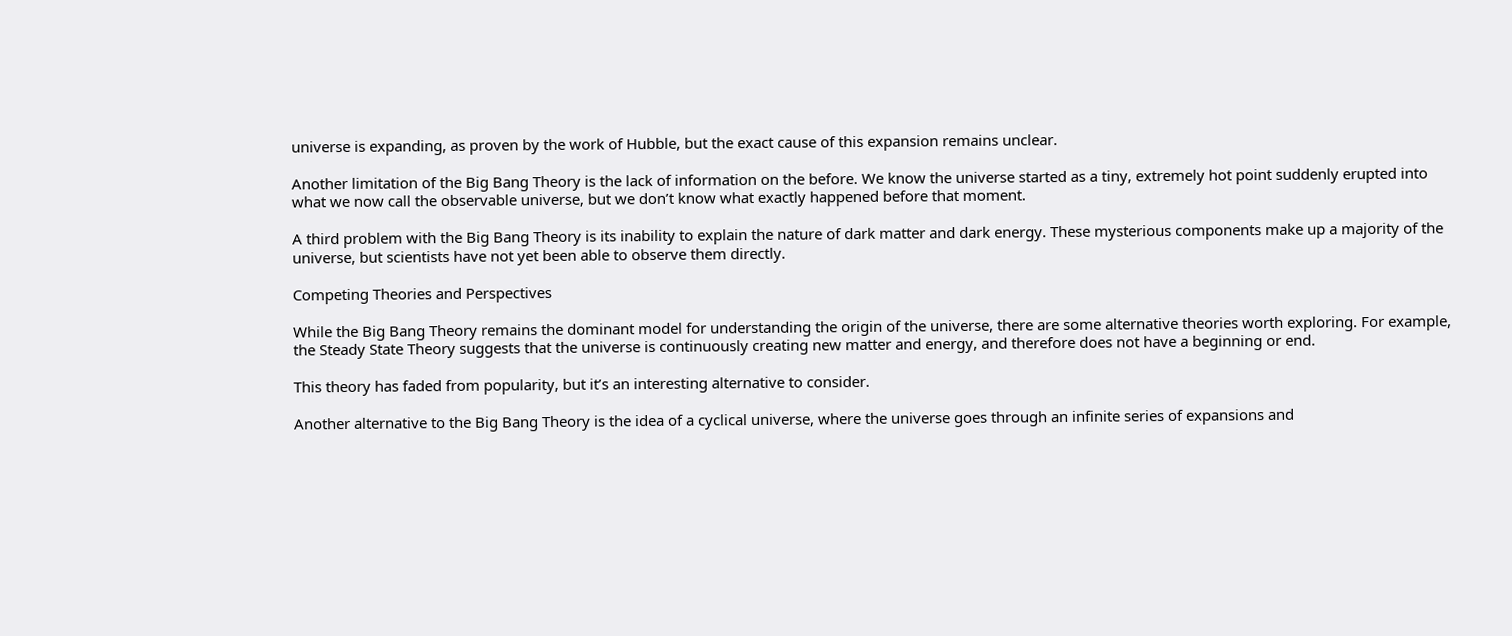universe is expanding, as proven by the work of Hubble, but the exact cause of this expansion remains unclear.

Another limitation of the Big Bang Theory is the lack of information on the before. We know the universe started as a tiny, extremely hot point suddenly erupted into what we now call the observable universe, but we don’t know what exactly happened before that moment.

A third problem with the Big Bang Theory is its inability to explain the nature of dark matter and dark energy. These mysterious components make up a majority of the universe, but scientists have not yet been able to observe them directly.

Competing Theories and Perspectives

While the Big Bang Theory remains the dominant model for understanding the origin of the universe, there are some alternative theories worth exploring. For example, the Steady State Theory suggests that the universe is continuously creating new matter and energy, and therefore does not have a beginning or end.

This theory has faded from popularity, but it’s an interesting alternative to consider.

Another alternative to the Big Bang Theory is the idea of a cyclical universe, where the universe goes through an infinite series of expansions and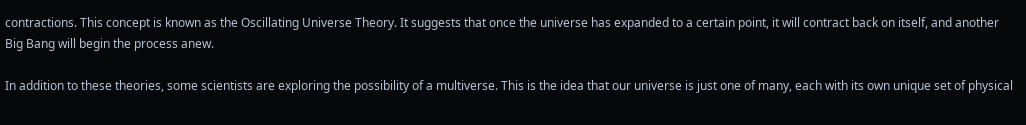contractions. This concept is known as the Oscillating Universe Theory. It suggests that once the universe has expanded to a certain point, it will contract back on itself, and another Big Bang will begin the process anew.

In addition to these theories, some scientists are exploring the possibility of a multiverse. This is the idea that our universe is just one of many, each with its own unique set of physical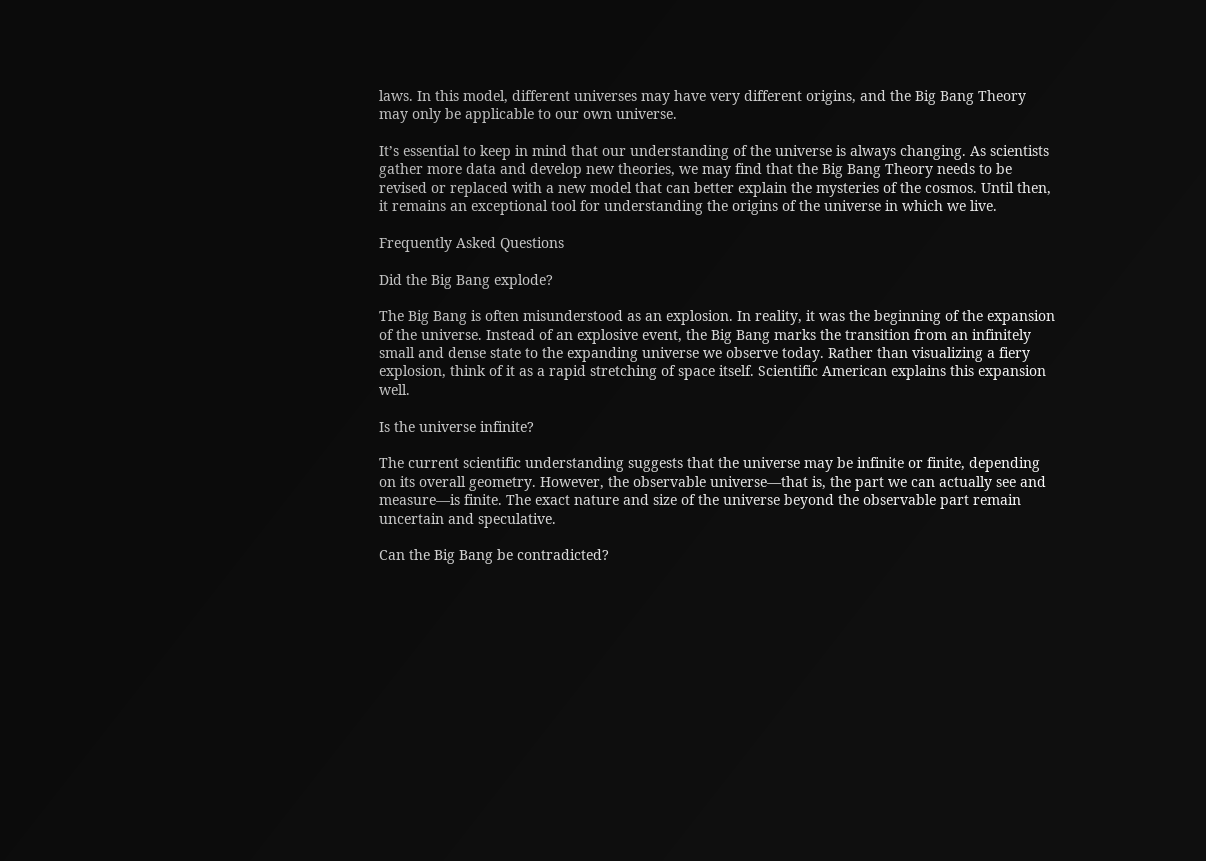laws. In this model, different universes may have very different origins, and the Big Bang Theory may only be applicable to our own universe.

It’s essential to keep in mind that our understanding of the universe is always changing. As scientists gather more data and develop new theories, we may find that the Big Bang Theory needs to be revised or replaced with a new model that can better explain the mysteries of the cosmos. Until then, it remains an exceptional tool for understanding the origins of the universe in which we live.

Frequently Asked Questions

Did the Big Bang explode?

The Big Bang is often misunderstood as an explosion. In reality, it was the beginning of the expansion of the universe. Instead of an explosive event, the Big Bang marks the transition from an infinitely small and dense state to the expanding universe we observe today. Rather than visualizing a fiery explosion, think of it as a rapid stretching of space itself. Scientific American explains this expansion well.

Is the universe infinite?

The current scientific understanding suggests that the universe may be infinite or finite, depending on its overall geometry. However, the observable universe—that is, the part we can actually see and measure—is finite. The exact nature and size of the universe beyond the observable part remain uncertain and speculative.

Can the Big Bang be contradicted?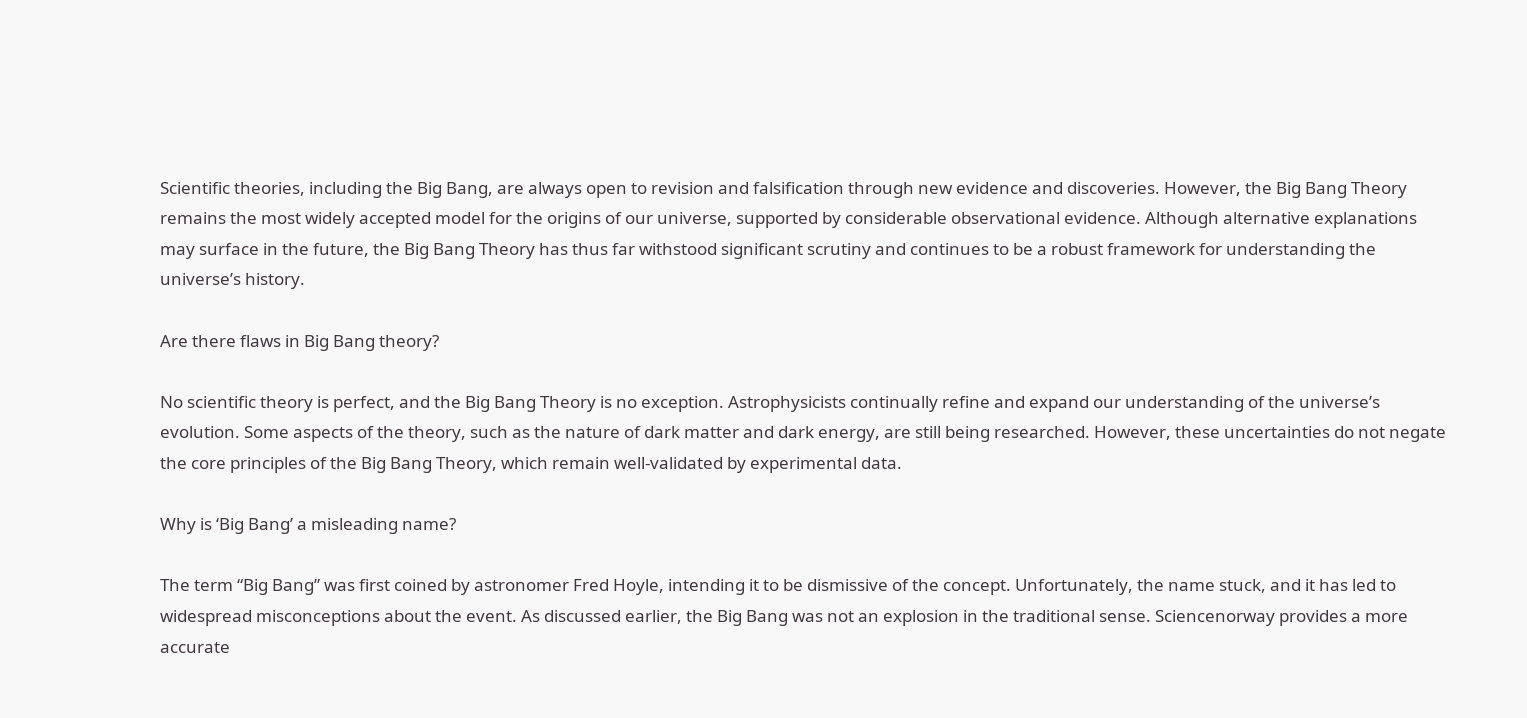Scientific theories, including the Big Bang, are always open to revision and falsification through new evidence and discoveries. However, the Big Bang Theory remains the most widely accepted model for the origins of our universe, supported by considerable observational evidence. Although alternative explanations may surface in the future, the Big Bang Theory has thus far withstood significant scrutiny and continues to be a robust framework for understanding the universe’s history.

Are there flaws in Big Bang theory?

No scientific theory is perfect, and the Big Bang Theory is no exception. Astrophysicists continually refine and expand our understanding of the universe’s evolution. Some aspects of the theory, such as the nature of dark matter and dark energy, are still being researched. However, these uncertainties do not negate the core principles of the Big Bang Theory, which remain well-validated by experimental data.

Why is ‘Big Bang’ a misleading name?

The term “Big Bang” was first coined by astronomer Fred Hoyle, intending it to be dismissive of the concept. Unfortunately, the name stuck, and it has led to widespread misconceptions about the event. As discussed earlier, the Big Bang was not an explosion in the traditional sense. Sciencenorway provides a more accurate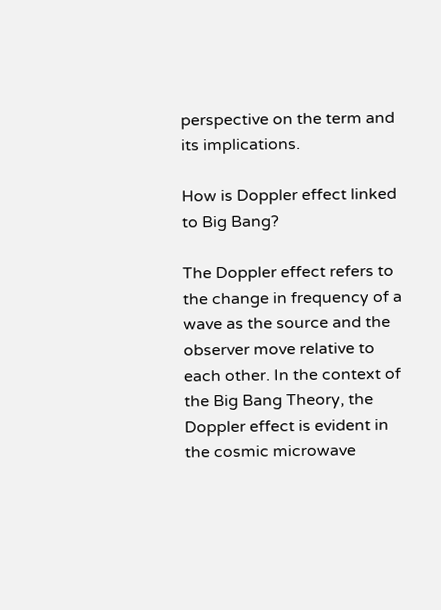perspective on the term and its implications.

How is Doppler effect linked to Big Bang?

The Doppler effect refers to the change in frequency of a wave as the source and the observer move relative to each other. In the context of the Big Bang Theory, the Doppler effect is evident in the cosmic microwave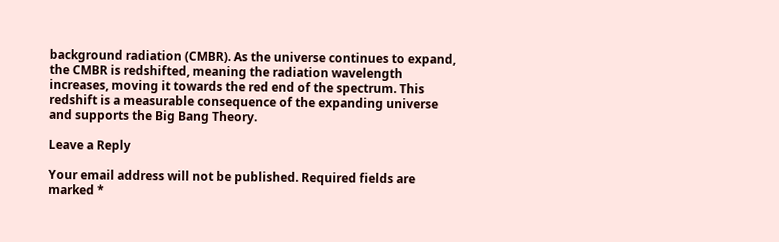background radiation (CMBR). As the universe continues to expand, the CMBR is redshifted, meaning the radiation wavelength increases, moving it towards the red end of the spectrum. This redshift is a measurable consequence of the expanding universe and supports the Big Bang Theory.

Leave a Reply

Your email address will not be published. Required fields are marked *